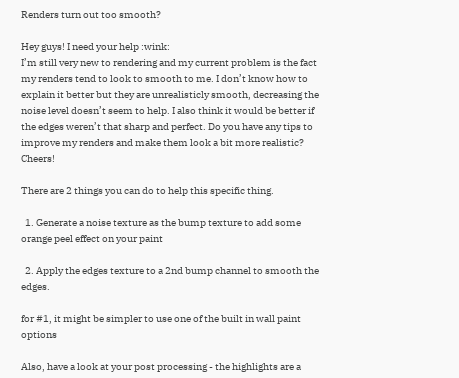Renders turn out too smooth?

Hey guys! I need your help :wink:
I’m still very new to rendering and my current problem is the fact my renders tend to look to smooth to me. I don’t know how to explain it better but they are unrealisticly smooth, decreasing the noise level doesn’t seem to help. I also think it would be better if the edges weren’t that sharp and perfect. Do you have any tips to improve my renders and make them look a bit more realistic? Cheers!

There are 2 things you can do to help this specific thing.

  1. Generate a noise texture as the bump texture to add some orange peel effect on your paint

  2. Apply the edges texture to a 2nd bump channel to smooth the edges.

for #1, it might be simpler to use one of the built in wall paint options

Also, have a look at your post processing - the highlights are a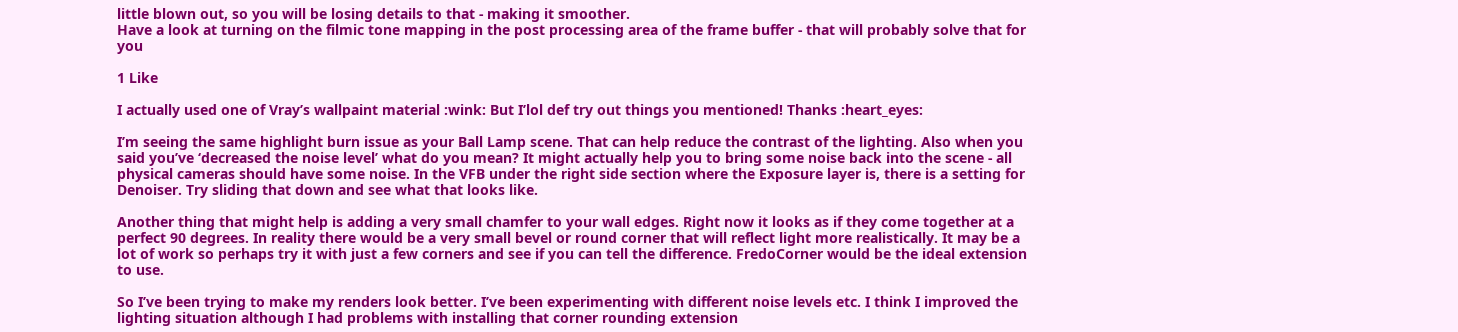little blown out, so you will be losing details to that - making it smoother.
Have a look at turning on the filmic tone mapping in the post processing area of the frame buffer - that will probably solve that for you

1 Like

I actually used one of Vray’s wallpaint material :wink: But I’lol def try out things you mentioned! Thanks :heart_eyes:

I’m seeing the same highlight burn issue as your Ball Lamp scene. That can help reduce the contrast of the lighting. Also when you said you’ve ‘decreased the noise level’ what do you mean? It might actually help you to bring some noise back into the scene - all physical cameras should have some noise. In the VFB under the right side section where the Exposure layer is, there is a setting for Denoiser. Try sliding that down and see what that looks like.

Another thing that might help is adding a very small chamfer to your wall edges. Right now it looks as if they come together at a perfect 90 degrees. In reality there would be a very small bevel or round corner that will reflect light more realistically. It may be a lot of work so perhaps try it with just a few corners and see if you can tell the difference. FredoCorner would be the ideal extension to use.

So I’ve been trying to make my renders look better. I’ve been experimenting with different noise levels etc. I think I improved the lighting situation although I had problems with installing that corner rounding extension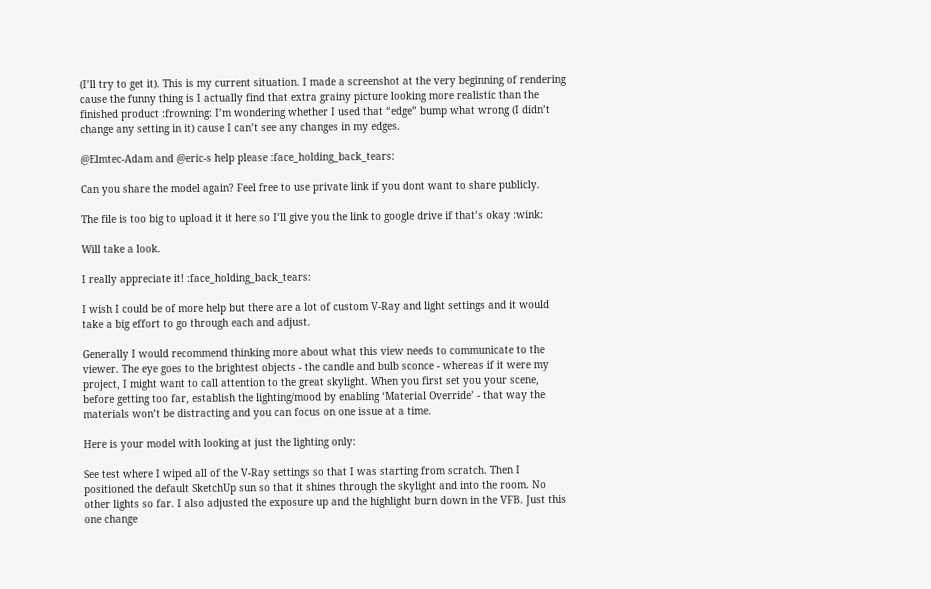(I’ll try to get it). This is my current situation. I made a screenshot at the very beginning of rendering cause the funny thing is I actually find that extra grainy picture looking more realistic than the finished product :frowning: I’m wondering whether I used that “edge” bump what wrong (I didn’t change any setting in it) cause I can’t see any changes in my edges.

@Elmtec-Adam and @eric-s help please :face_holding_back_tears:

Can you share the model again? Feel free to use private link if you dont want to share publicly.

The file is too big to upload it it here so I’ll give you the link to google drive if that’s okay :wink:

Will take a look.

I really appreciate it! :face_holding_back_tears:

I wish I could be of more help but there are a lot of custom V-Ray and light settings and it would take a big effort to go through each and adjust.

Generally I would recommend thinking more about what this view needs to communicate to the viewer. The eye goes to the brightest objects - the candle and bulb sconce - whereas if it were my project, I might want to call attention to the great skylight. When you first set you your scene, before getting too far, establish the lighting/mood by enabling ‘Material Override’ - that way the materials won’t be distracting and you can focus on one issue at a time.

Here is your model with looking at just the lighting only:

See test where I wiped all of the V-Ray settings so that I was starting from scratch. Then I positioned the default SketchUp sun so that it shines through the skylight and into the room. No other lights so far. I also adjusted the exposure up and the highlight burn down in the VFB. Just this one change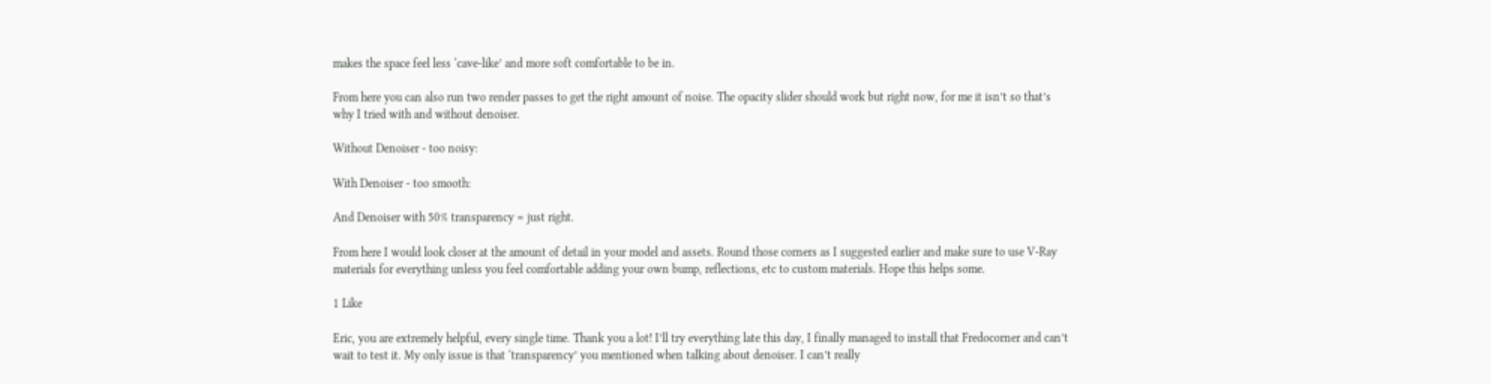makes the space feel less ‘cave-like’ and more soft comfortable to be in.

From here you can also run two render passes to get the right amount of noise. The opacity slider should work but right now, for me it isn’t so that’s why I tried with and without denoiser.

Without Denoiser - too noisy:

With Denoiser - too smooth:

And Denoiser with 50% transparency = just right.

From here I would look closer at the amount of detail in your model and assets. Round those corners as I suggested earlier and make sure to use V-Ray materials for everything unless you feel comfortable adding your own bump, reflections, etc to custom materials. Hope this helps some.

1 Like

Eric, you are extremely helpful, every single time. Thank you a lot! I’ll try everything late this day, I finally managed to install that Fredocorner and can’t wait to test it. My only issue is that ‘transparency’ you mentioned when talking about denoiser. I can’t really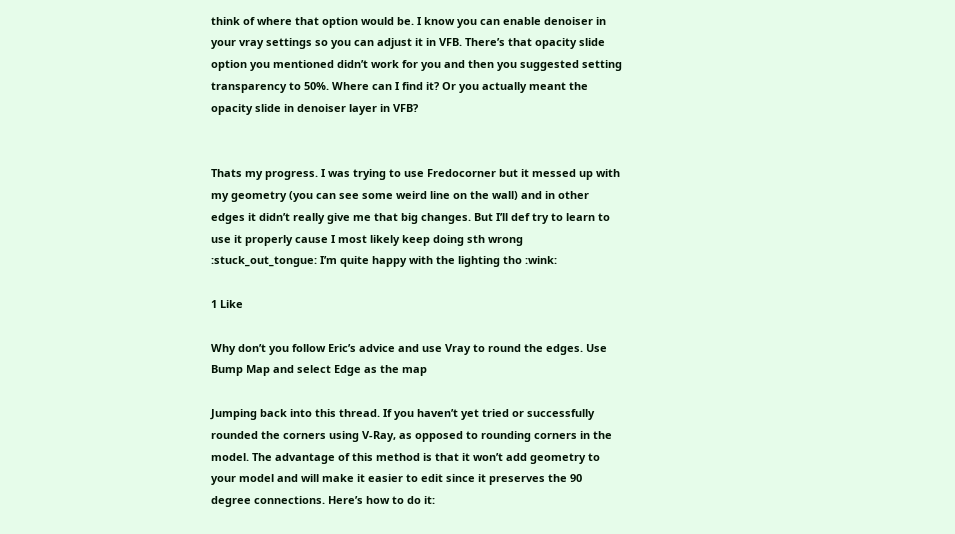think of where that option would be. I know you can enable denoiser in your vray settings so you can adjust it in VFB. There’s that opacity slide option you mentioned didn’t work for you and then you suggested setting transparency to 50%. Where can I find it? Or you actually meant the opacity slide in denoiser layer in VFB?


Thats my progress. I was trying to use Fredocorner but it messed up with my geometry (you can see some weird line on the wall) and in other edges it didn’t really give me that big changes. But I’ll def try to learn to use it properly cause I most likely keep doing sth wrong :stuck_out_tongue: I’m quite happy with the lighting tho :wink:

1 Like

Why don’t you follow Eric’s advice and use Vray to round the edges. Use Bump Map and select Edge as the map

Jumping back into this thread. If you haven’t yet tried or successfully rounded the corners using V-Ray, as opposed to rounding corners in the model. The advantage of this method is that it won’t add geometry to your model and will make it easier to edit since it preserves the 90 degree connections. Here’s how to do it: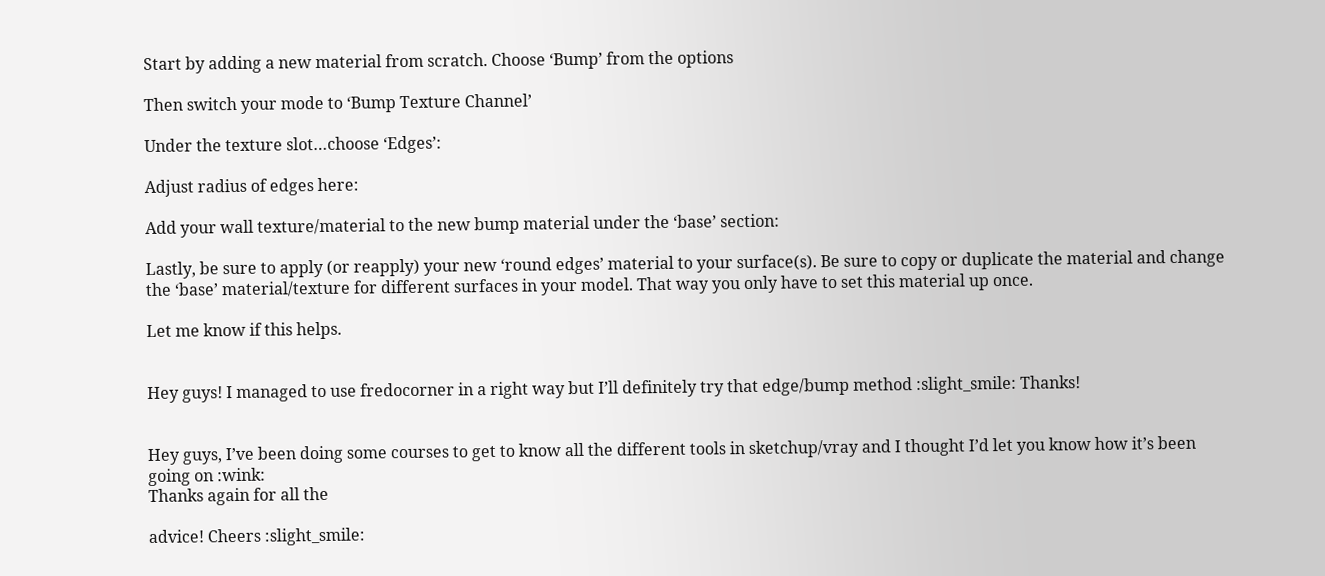Start by adding a new material from scratch. Choose ‘Bump’ from the options

Then switch your mode to ‘Bump Texture Channel’

Under the texture slot…choose ‘Edges’:

Adjust radius of edges here:

Add your wall texture/material to the new bump material under the ‘base’ section:

Lastly, be sure to apply (or reapply) your new ‘round edges’ material to your surface(s). Be sure to copy or duplicate the material and change the ‘base’ material/texture for different surfaces in your model. That way you only have to set this material up once.

Let me know if this helps.


Hey guys! I managed to use fredocorner in a right way but I’ll definitely try that edge/bump method :slight_smile: Thanks!


Hey guys, I’ve been doing some courses to get to know all the different tools in sketchup/vray and I thought I’d let you know how it’s been going on :wink:
Thanks again for all the

advice! Cheers :slight_smile: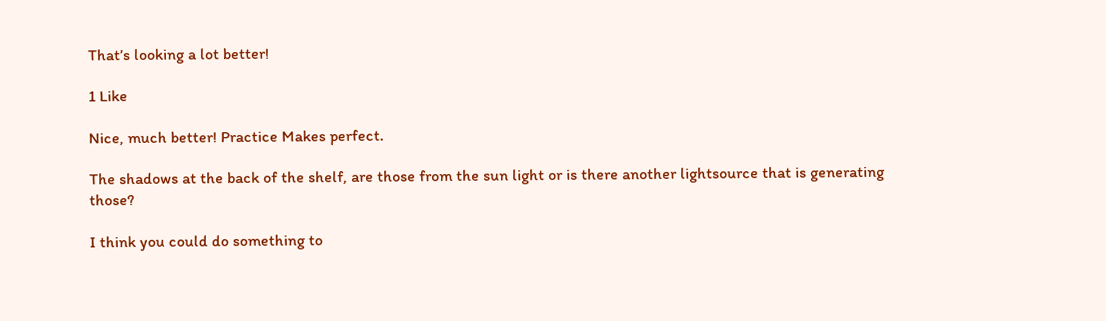That’s looking a lot better!

1 Like

Nice, much better! Practice Makes perfect.

The shadows at the back of the shelf, are those from the sun light or is there another lightsource that is generating those?

I think you could do something to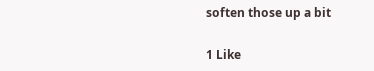soften those up a bit

1 Like